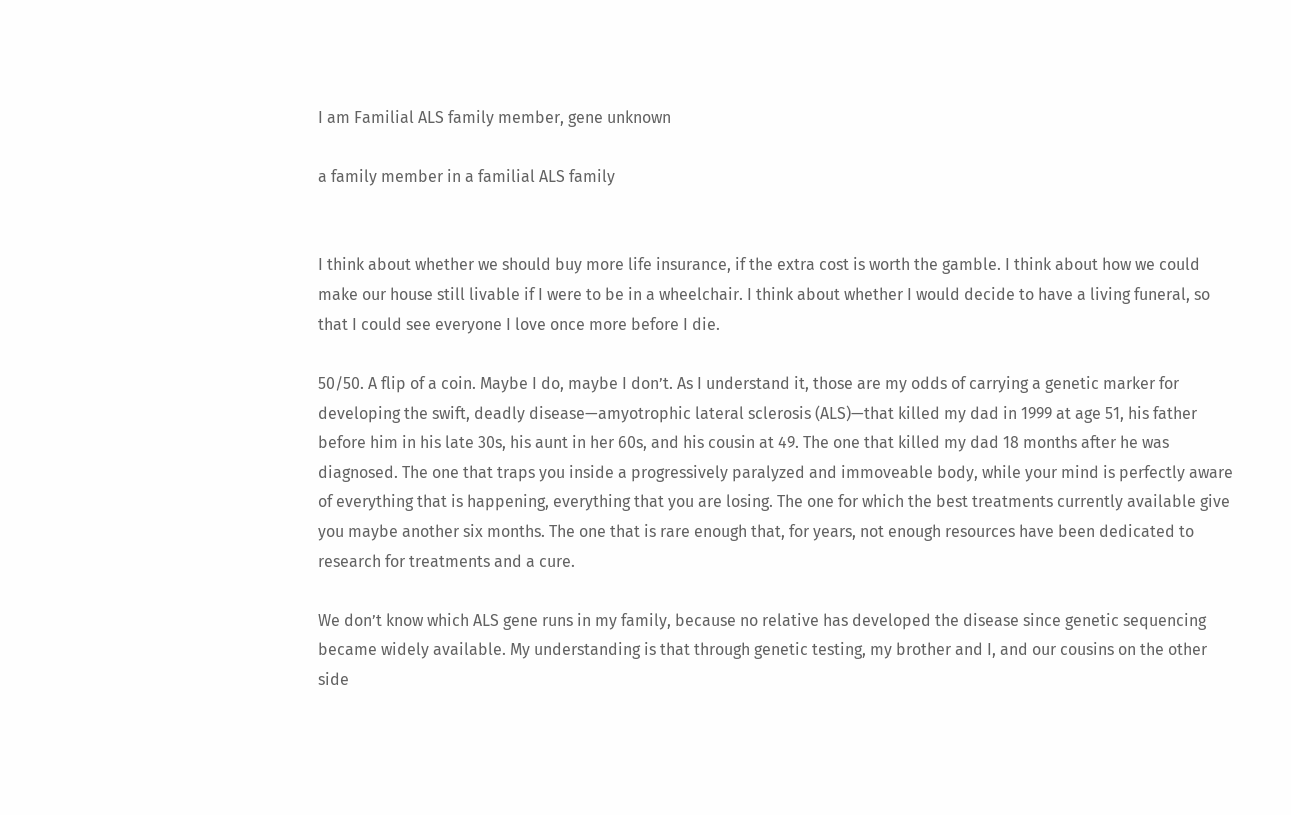I am Familial ALS family member, gene unknown

a family member in a familial ALS family


I think about whether we should buy more life insurance, if the extra cost is worth the gamble. I think about how we could make our house still livable if I were to be in a wheelchair. I think about whether I would decide to have a living funeral, so that I could see everyone I love once more before I die.

50/50. A flip of a coin. Maybe I do, maybe I don’t. As I understand it, those are my odds of carrying a genetic marker for developing the swift, deadly disease—amyotrophic lateral sclerosis (ALS)—that killed my dad in 1999 at age 51, his father before him in his late 30s, his aunt in her 60s, and his cousin at 49. The one that killed my dad 18 months after he was diagnosed. The one that traps you inside a progressively paralyzed and immoveable body, while your mind is perfectly aware of everything that is happening, everything that you are losing. The one for which the best treatments currently available give you maybe another six months. The one that is rare enough that, for years, not enough resources have been dedicated to research for treatments and a cure.

We don’t know which ALS gene runs in my family, because no relative has developed the disease since genetic sequencing became widely available. My understanding is that through genetic testing, my brother and I, and our cousins on the other side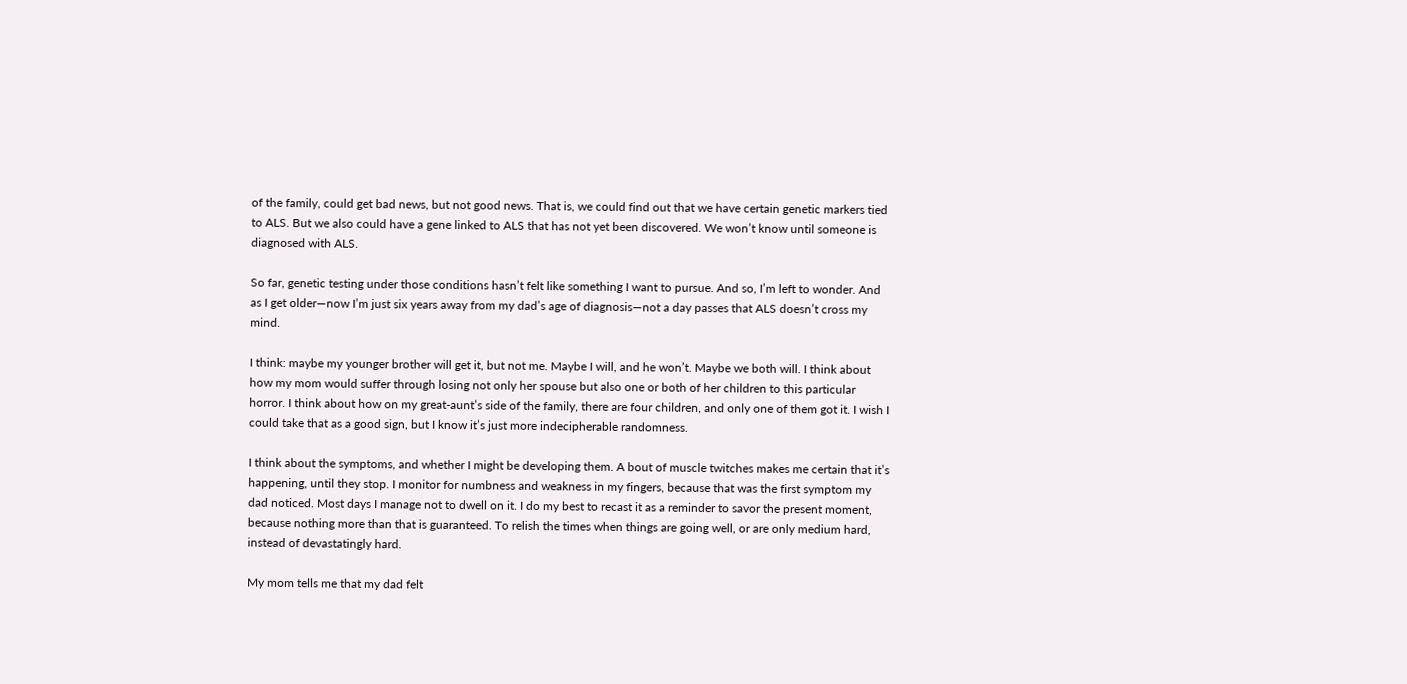of the family, could get bad news, but not good news. That is, we could find out that we have certain genetic markers tied to ALS. But we also could have a gene linked to ALS that has not yet been discovered. We won’t know until someone is diagnosed with ALS.

So far, genetic testing under those conditions hasn’t felt like something I want to pursue. And so, I’m left to wonder. And as I get older—now I’m just six years away from my dad’s age of diagnosis—not a day passes that ALS doesn’t cross my mind.

I think: maybe my younger brother will get it, but not me. Maybe I will, and he won’t. Maybe we both will. I think about how my mom would suffer through losing not only her spouse but also one or both of her children to this particular horror. I think about how on my great-aunt’s side of the family, there are four children, and only one of them got it. I wish I could take that as a good sign, but I know it’s just more indecipherable randomness.

I think about the symptoms, and whether I might be developing them. A bout of muscle twitches makes me certain that it’s happening, until they stop. I monitor for numbness and weakness in my fingers, because that was the first symptom my dad noticed. Most days I manage not to dwell on it. I do my best to recast it as a reminder to savor the present moment, because nothing more than that is guaranteed. To relish the times when things are going well, or are only medium hard, instead of devastatingly hard.

My mom tells me that my dad felt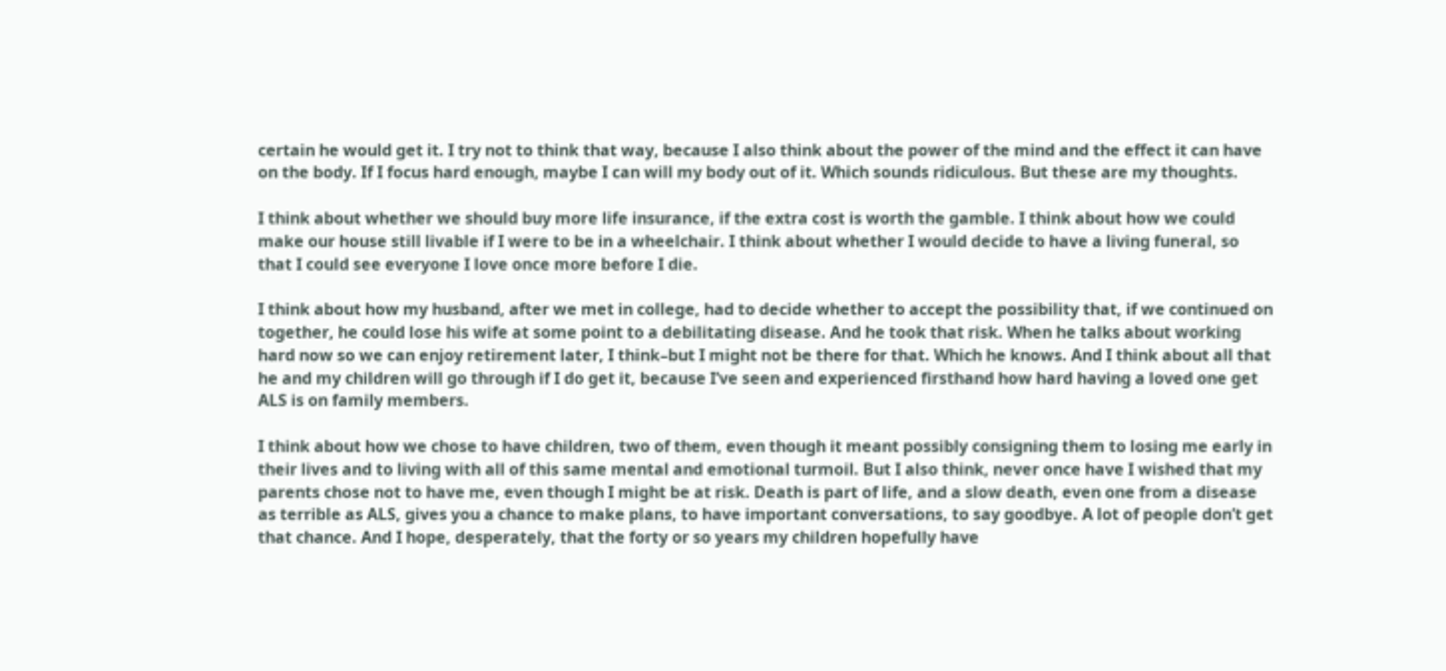certain he would get it. I try not to think that way, because I also think about the power of the mind and the effect it can have on the body. If I focus hard enough, maybe I can will my body out of it. Which sounds ridiculous. But these are my thoughts.

I think about whether we should buy more life insurance, if the extra cost is worth the gamble. I think about how we could make our house still livable if I were to be in a wheelchair. I think about whether I would decide to have a living funeral, so that I could see everyone I love once more before I die.

I think about how my husband, after we met in college, had to decide whether to accept the possibility that, if we continued on together, he could lose his wife at some point to a debilitating disease. And he took that risk. When he talks about working hard now so we can enjoy retirement later, I think–but I might not be there for that. Which he knows. And I think about all that he and my children will go through if I do get it, because I’ve seen and experienced firsthand how hard having a loved one get ALS is on family members.

I think about how we chose to have children, two of them, even though it meant possibly consigning them to losing me early in their lives and to living with all of this same mental and emotional turmoil. But I also think, never once have I wished that my parents chose not to have me, even though I might be at risk. Death is part of life, and a slow death, even one from a disease as terrible as ALS, gives you a chance to make plans, to have important conversations, to say goodbye. A lot of people don’t get that chance. And I hope, desperately, that the forty or so years my children hopefully have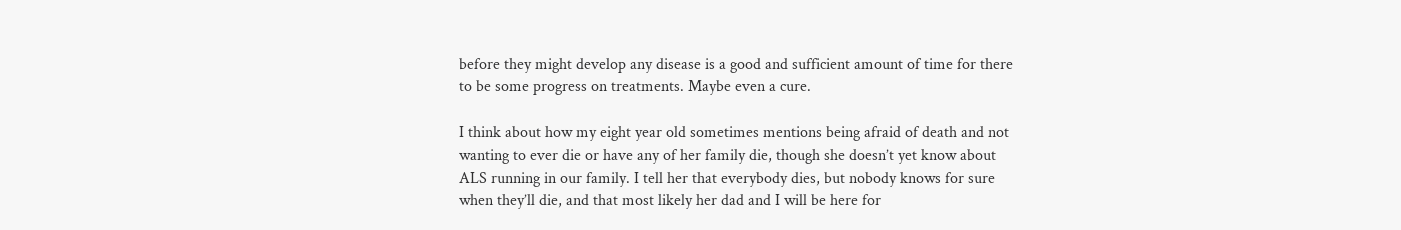before they might develop any disease is a good and sufficient amount of time for there to be some progress on treatments. Maybe even a cure.

I think about how my eight year old sometimes mentions being afraid of death and not wanting to ever die or have any of her family die, though she doesn’t yet know about ALS running in our family. I tell her that everybody dies, but nobody knows for sure when they’ll die, and that most likely her dad and I will be here for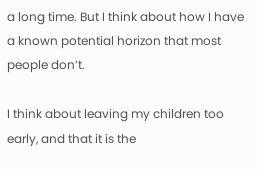a long time. But I think about how I have a known potential horizon that most people don’t.

I think about leaving my children too early, and that it is the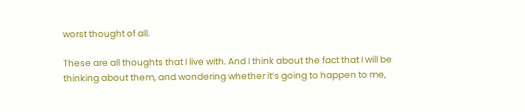worst thought of all.

These are all thoughts that I live with. And I think about the fact that I will be thinking about them, and wondering whether it’s going to happen to me,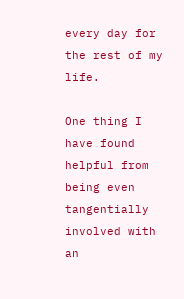every day for the rest of my life.

One thing I have found helpful from being even tangentially involved with an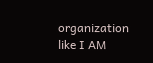organization like I AM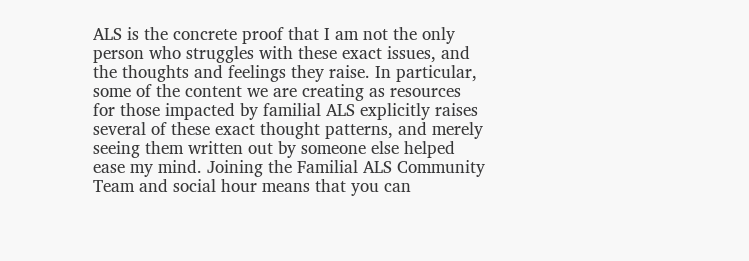ALS is the concrete proof that I am not the only person who struggles with these exact issues, and the thoughts and feelings they raise. In particular, some of the content we are creating as resources for those impacted by familial ALS explicitly raises several of these exact thought patterns, and merely seeing them written out by someone else helped ease my mind. Joining the Familial ALS Community Team and social hour means that you can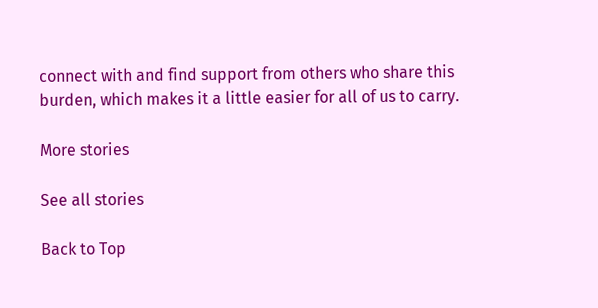connect with and find support from others who share this burden, which makes it a little easier for all of us to carry.

More stories

See all stories

Back to Top